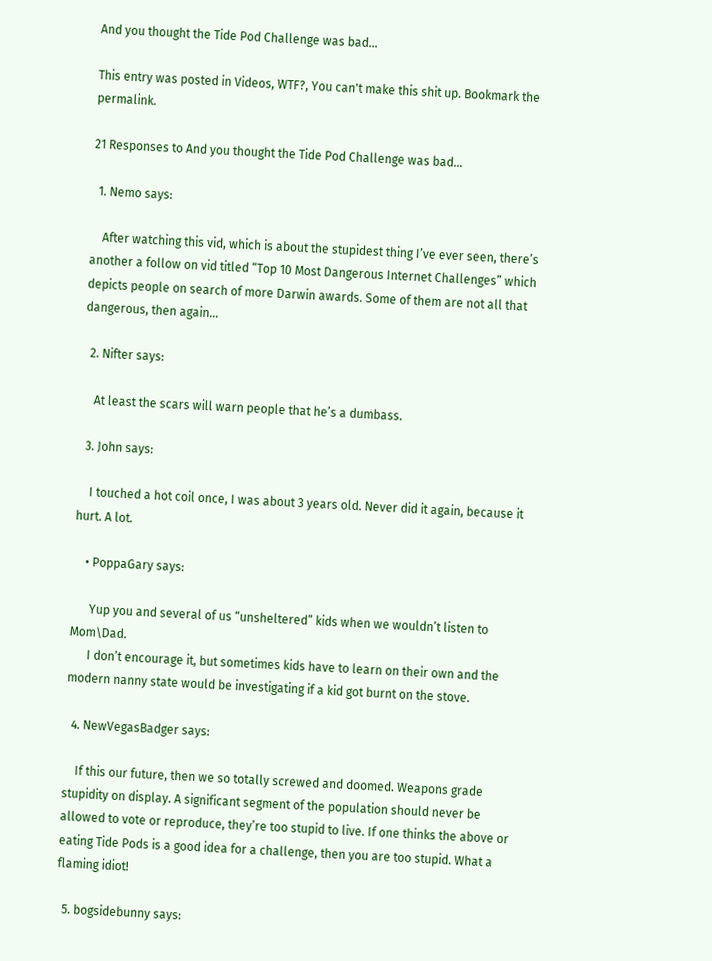And you thought the Tide Pod Challenge was bad…

This entry was posted in Videos, WTF?, You can't make this shit up. Bookmark the permalink.

21 Responses to And you thought the Tide Pod Challenge was bad…

  1. Nemo says:

    After watching this vid, which is about the stupidest thing I’ve ever seen, there’s another a follow on vid titled “Top 10 Most Dangerous Internet Challenges” which depicts people on search of more Darwin awards. Some of them are not all that dangerous, then again…

  2. Nifter says:

    At least the scars will warn people that he’s a dumbass.

  3. John says:

    I touched a hot coil once, I was about 3 years old. Never did it again, because it hurt. A lot.

    • PoppaGary says:

      Yup you and several of us “unsheltered” kids when we wouldn’t listen to Mom\Dad.
      I don’t encourage it, but sometimes kids have to learn on their own and the modern nanny state would be investigating if a kid got burnt on the stove.

  4. NewVegasBadger says:

    If this our future, then we so totally screwed and doomed. Weapons grade stupidity on display. A significant segment of the population should never be allowed to vote or reproduce, they’re too stupid to live. If one thinks the above or eating Tide Pods is a good idea for a challenge, then you are too stupid. What a flaming idiot!

  5. bogsidebunny says: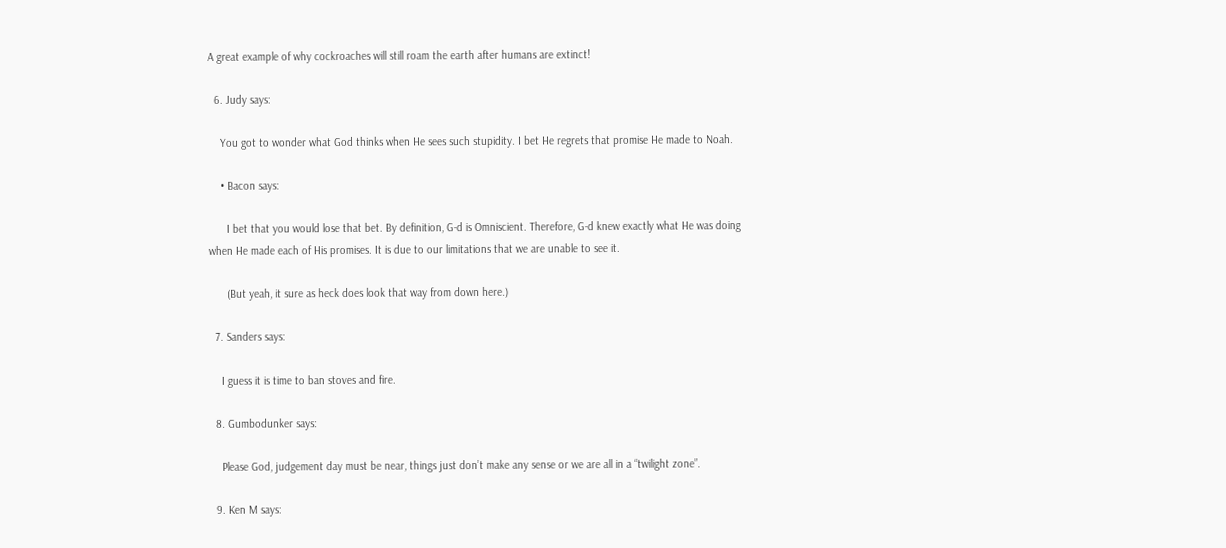A great example of why cockroaches will still roam the earth after humans are extinct!

  6. Judy says:

    You got to wonder what God thinks when He sees such stupidity. I bet He regrets that promise He made to Noah.

    • Bacon says:

      I bet that you would lose that bet. By definition, G-d is Omniscient. Therefore, G-d knew exactly what He was doing when He made each of His promises. It is due to our limitations that we are unable to see it.

      (But yeah, it sure as heck does look that way from down here.)

  7. Sanders says:

    I guess it is time to ban stoves and fire.

  8. Gumbodunker says:

    Please God, judgement day must be near, things just don’t make any sense or we are all in a “twilight zone”.

  9. Ken M says: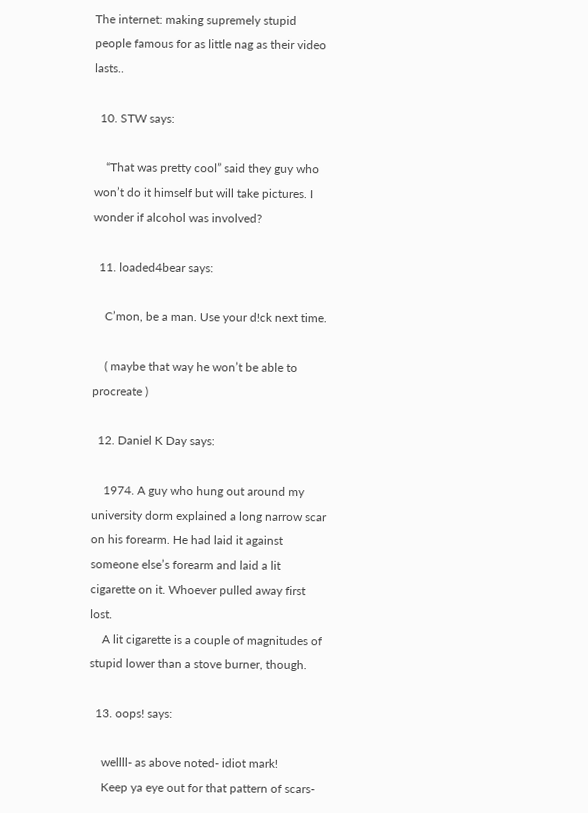The internet: making supremely stupid people famous for as little nag as their video lasts..

  10. STW says:

    “That was pretty cool” said they guy who won’t do it himself but will take pictures. I wonder if alcohol was involved?

  11. loaded4bear says:

    C’mon, be a man. Use your d!ck next time.

    ( maybe that way he won’t be able to procreate )

  12. Daniel K Day says:

    1974. A guy who hung out around my university dorm explained a long narrow scar on his forearm. He had laid it against someone else’s forearm and laid a lit cigarette on it. Whoever pulled away first lost.
    A lit cigarette is a couple of magnitudes of stupid lower than a stove burner, though.

  13. oops! says:

    wellll- as above noted- idiot mark!
    Keep ya eye out for that pattern of scars-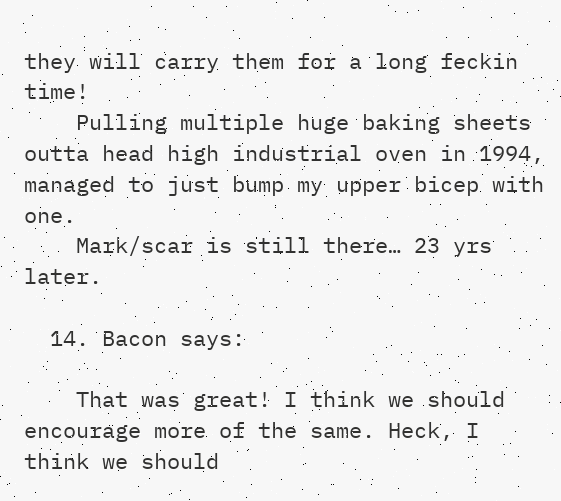they will carry them for a long feckin time!
    Pulling multiple huge baking sheets outta head high industrial oven in 1994, managed to just bump my upper bicep with one.
    Mark/scar is still there… 23 yrs later.

  14. Bacon says:

    That was great! I think we should encourage more of the same. Heck, I think we should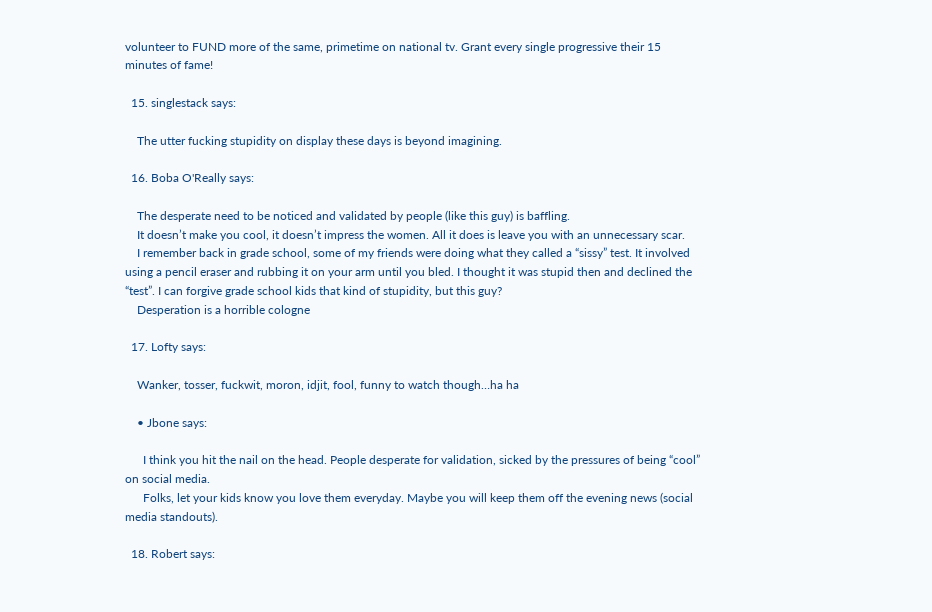volunteer to FUND more of the same, primetime on national tv. Grant every single progressive their 15 minutes of fame!

  15. singlestack says:

    The utter fucking stupidity on display these days is beyond imagining.

  16. Boba O'Really says:

    The desperate need to be noticed and validated by people (like this guy) is baffling.
    It doesn’t make you cool, it doesn’t impress the women. All it does is leave you with an unnecessary scar.
    I remember back in grade school, some of my friends were doing what they called a “sissy” test. It involved using a pencil eraser and rubbing it on your arm until you bled. I thought it was stupid then and declined the “test”. I can forgive grade school kids that kind of stupidity, but this guy?
    Desperation is a horrible cologne

  17. Lofty says:

    Wanker, tosser, fuckwit, moron, idjit, fool, funny to watch though…ha ha

    • Jbone says:

      I think you hit the nail on the head. People desperate for validation, sicked by the pressures of being “cool” on social media.
      Folks, let your kids know you love them everyday. Maybe you will keep them off the evening news (social media standouts).

  18. Robert says: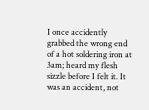I once accidently grabbed the wrong end of a hot soldering iron at 3am; heard my flesh sizzle before I felt it. It was an accident, not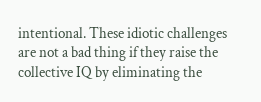intentional. These idiotic challenges are not a bad thing if they raise the collective IQ by eliminating the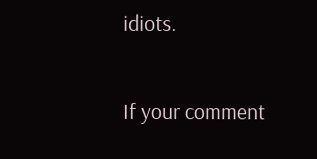idiots.

If your comment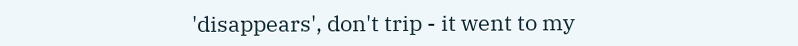'disappears', don't trip - it went to my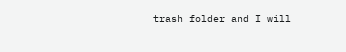trash folder and I will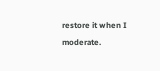restore it when I moderate.